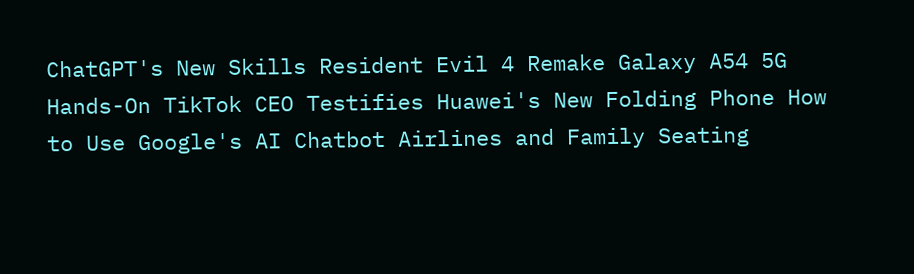ChatGPT's New Skills Resident Evil 4 Remake Galaxy A54 5G Hands-On TikTok CEO Testifies Huawei's New Folding Phone How to Use Google's AI Chatbot Airlines and Family Seating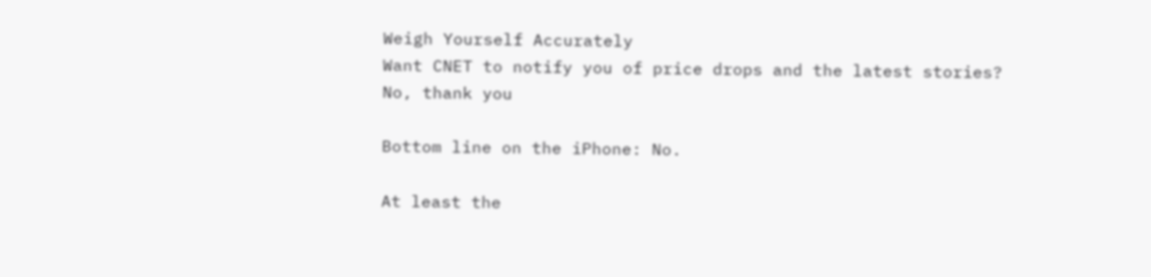Weigh Yourself Accurately
Want CNET to notify you of price drops and the latest stories?
No, thank you

Bottom line on the iPhone: No.

At least the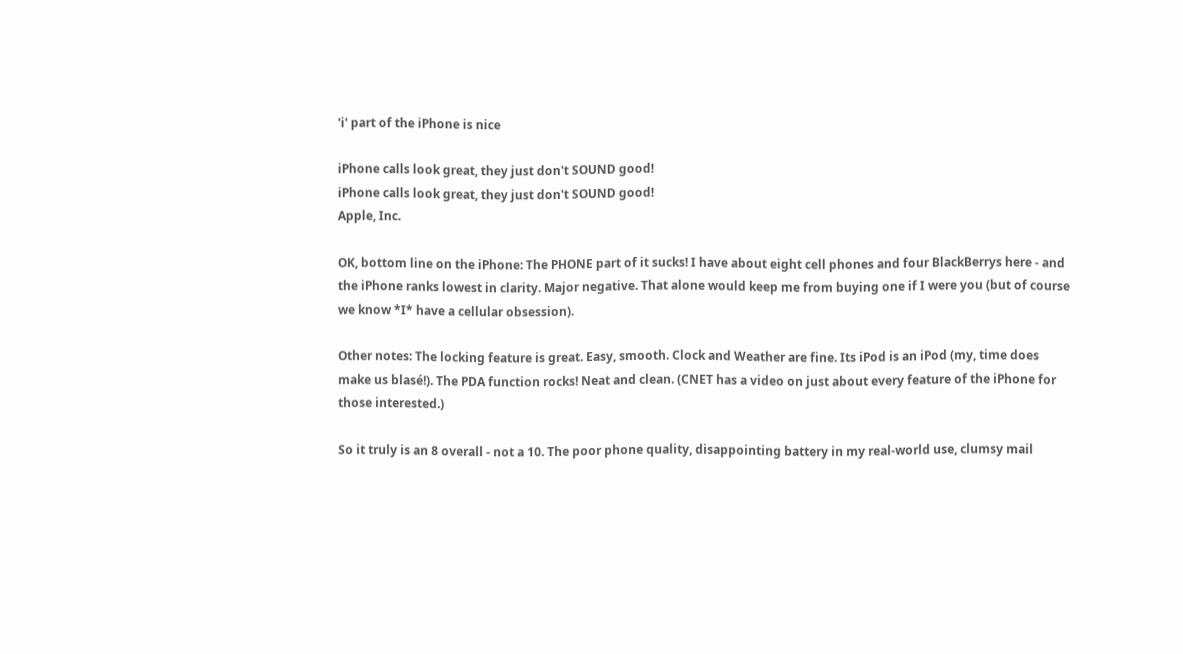'i' part of the iPhone is nice

iPhone calls look great, they just don't SOUND good!
iPhone calls look great, they just don't SOUND good!
Apple, Inc.

OK, bottom line on the iPhone: The PHONE part of it sucks! I have about eight cell phones and four BlackBerrys here - and the iPhone ranks lowest in clarity. Major negative. That alone would keep me from buying one if I were you (but of course we know *I* have a cellular obsession).

Other notes: The locking feature is great. Easy, smooth. Clock and Weather are fine. Its iPod is an iPod (my, time does make us blasé!). The PDA function rocks! Neat and clean. (CNET has a video on just about every feature of the iPhone for those interested.)

So it truly is an 8 overall - not a 10. The poor phone quality, disappointing battery in my real-world use, clumsy mail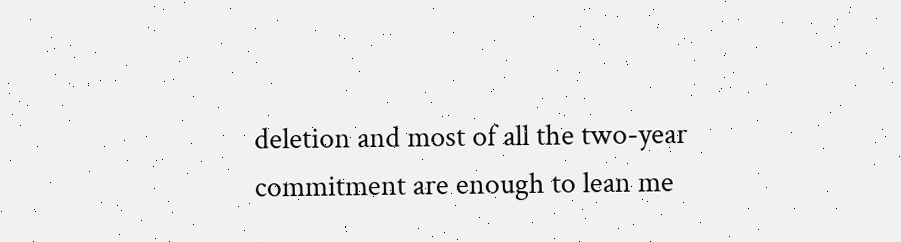deletion and most of all the two-year commitment are enough to lean me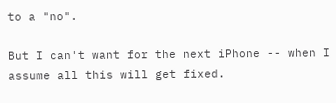to a "no".

But I can't want for the next iPhone -- when I assume all this will get fixed.